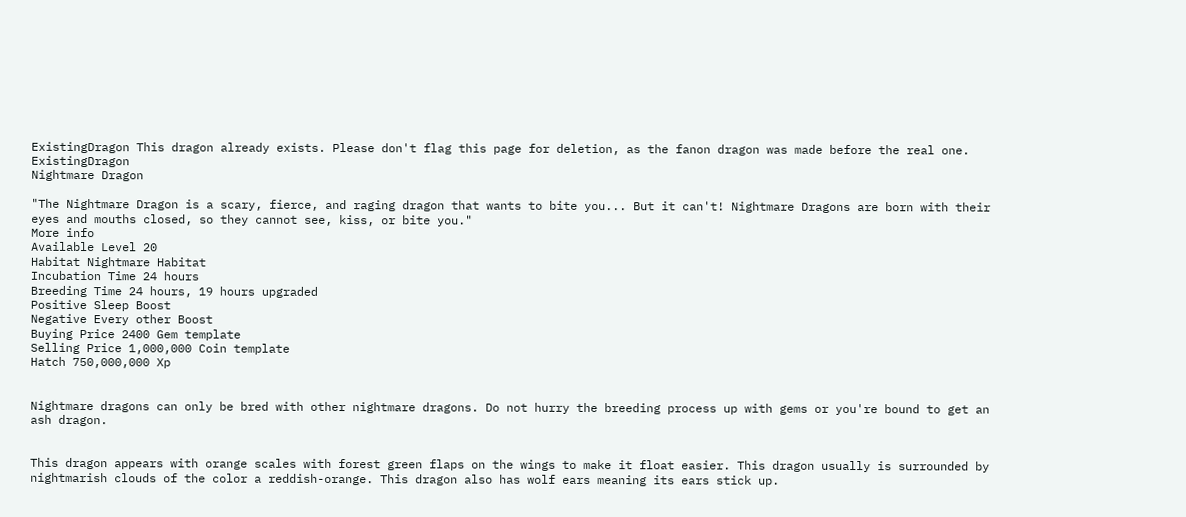ExistingDragon This dragon already exists. Please don't flag this page for deletion, as the fanon dragon was made before the real one. ExistingDragon
Nightmare Dragon

"The Nightmare Dragon is a scary, fierce, and raging dragon that wants to bite you... But it can't! Nightmare Dragons are born with their eyes and mouths closed, so they cannot see, kiss, or bite you."
More info
Available Level 20
Habitat Nightmare Habitat
Incubation Time 24 hours
Breeding Time 24 hours, 19 hours upgraded
Positive Sleep Boost
Negative Every other Boost
Buying Price 2400 Gem template
Selling Price 1,000,000 Coin template
Hatch 750,000,000 Xp


Nightmare dragons can only be bred with other nightmare dragons. Do not hurry the breeding process up with gems or you're bound to get an ash dragon.


This dragon appears with orange scales with forest green flaps on the wings to make it float easier. This dragon usually is surrounded by nightmarish clouds of the color a reddish-orange. This dragon also has wolf ears meaning its ears stick up.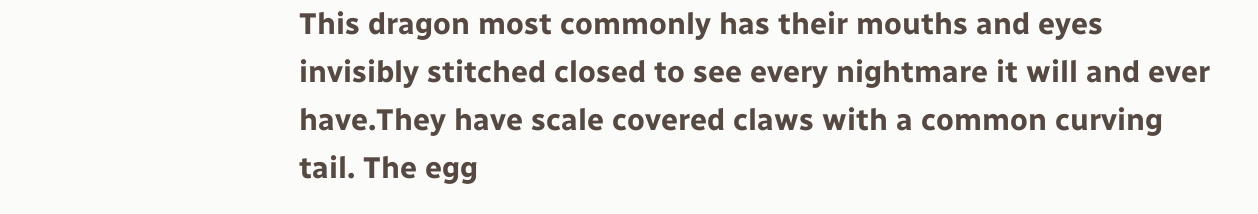This dragon most commonly has their mouths and eyes invisibly stitched closed to see every nightmare it will and ever have.They have scale covered claws with a common curving tail. The egg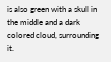is also green with a skull in the middle and a dark colored cloud, surrounding it.